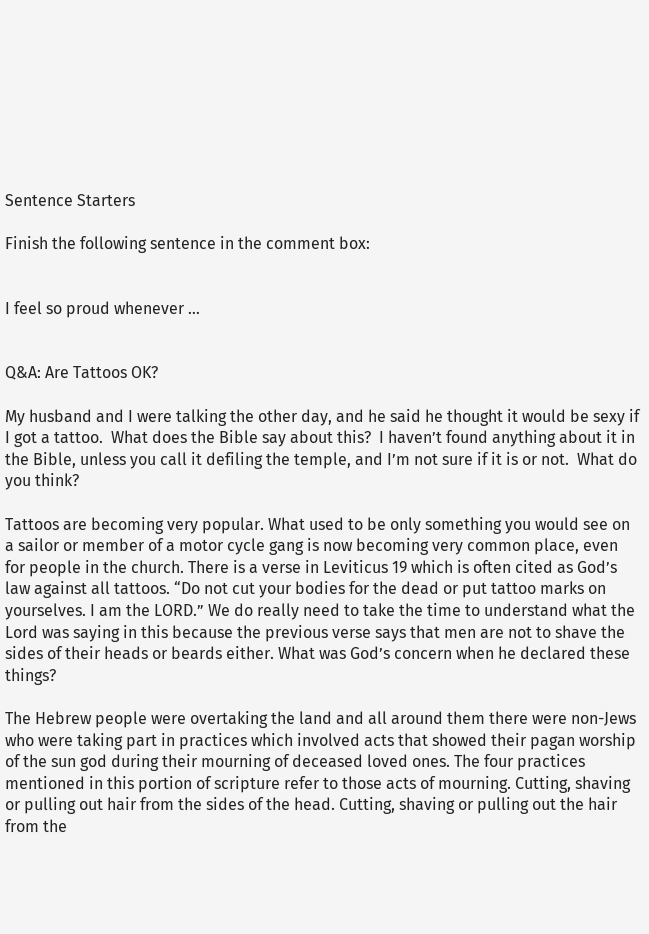Sentence Starters

Finish the following sentence in the comment box:


I feel so proud whenever …


Q&A: Are Tattoos OK?

My husband and I were talking the other day, and he said he thought it would be sexy if I got a tattoo.  What does the Bible say about this?  I haven’t found anything about it in the Bible, unless you call it defiling the temple, and I’m not sure if it is or not.  What do you think?

Tattoos are becoming very popular. What used to be only something you would see on a sailor or member of a motor cycle gang is now becoming very common place, even for people in the church. There is a verse in Leviticus 19 which is often cited as God’s law against all tattoos. “Do not cut your bodies for the dead or put tattoo marks on yourselves. I am the LORD.” We do really need to take the time to understand what the Lord was saying in this because the previous verse says that men are not to shave the sides of their heads or beards either. What was God’s concern when he declared these things?

The Hebrew people were overtaking the land and all around them there were non-Jews who were taking part in practices which involved acts that showed their pagan worship of the sun god during their mourning of deceased loved ones. The four practices mentioned in this portion of scripture refer to those acts of mourning. Cutting, shaving or pulling out hair from the sides of the head. Cutting, shaving or pulling out the hair from the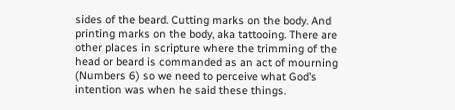sides of the beard. Cutting marks on the body. And printing marks on the body, aka tattooing. There are other places in scripture where the trimming of the head or beard is commanded as an act of mourning (Numbers 6) so we need to perceive what God’s intention was when he said these things.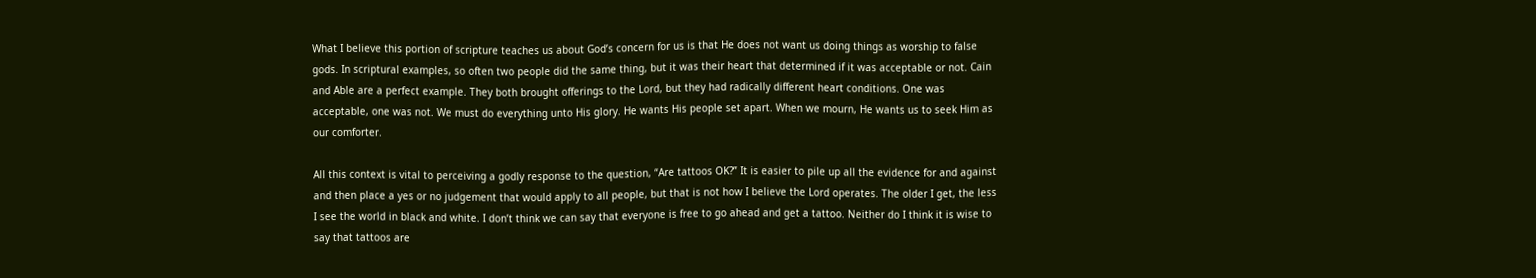What I believe this portion of scripture teaches us about God’s concern for us is that He does not want us doing things as worship to false gods. In scriptural examples, so often two people did the same thing, but it was their heart that determined if it was acceptable or not. Cain and Able are a perfect example. They both brought offerings to the Lord, but they had radically different heart conditions. One was acceptable, one was not. We must do everything unto His glory. He wants His people set apart. When we mourn, He wants us to seek Him as our comforter.

All this context is vital to perceiving a godly response to the question, “Are tattoos OK?” It is easier to pile up all the evidence for and against and then place a yes or no judgement that would apply to all people, but that is not how I believe the Lord operates. The older I get, the less I see the world in black and white. I don’t think we can say that everyone is free to go ahead and get a tattoo. Neither do I think it is wise to say that tattoos are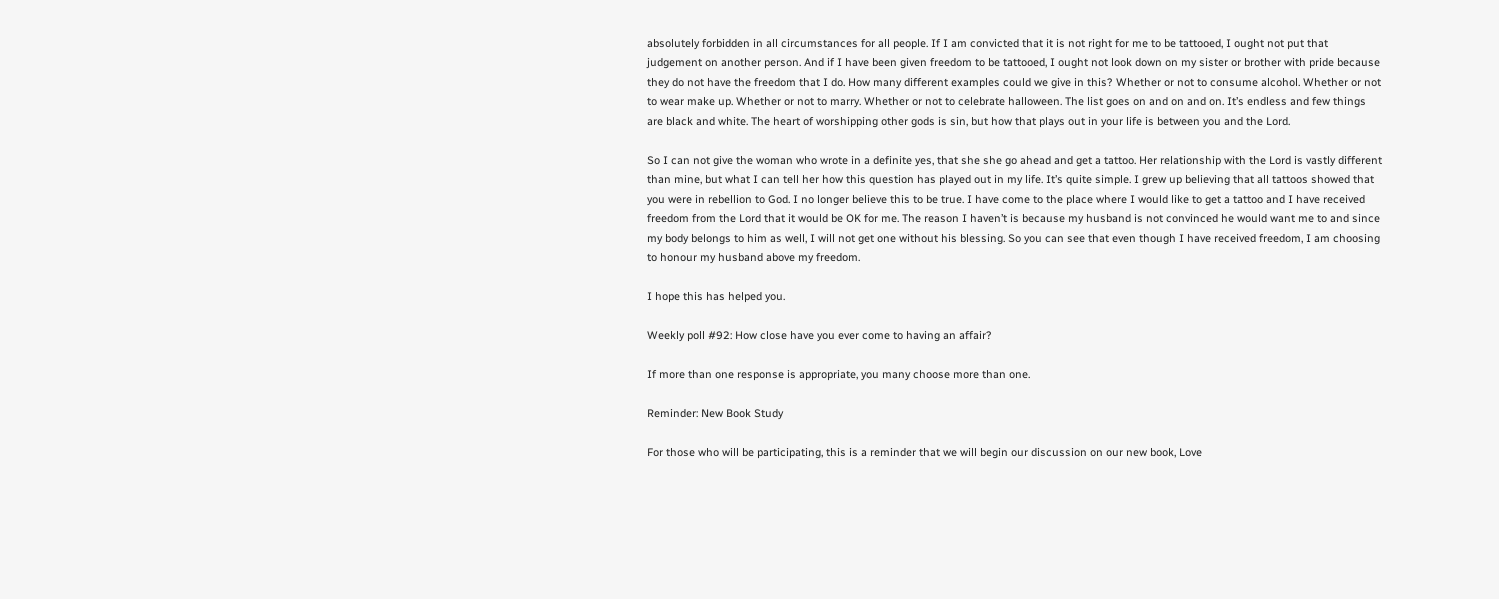absolutely forbidden in all circumstances for all people. If I am convicted that it is not right for me to be tattooed, I ought not put that judgement on another person. And if I have been given freedom to be tattooed, I ought not look down on my sister or brother with pride because they do not have the freedom that I do. How many different examples could we give in this? Whether or not to consume alcohol. Whether or not to wear make up. Whether or not to marry. Whether or not to celebrate halloween. The list goes on and on and on. It’s endless and few things are black and white. The heart of worshipping other gods is sin, but how that plays out in your life is between you and the Lord.

So I can not give the woman who wrote in a definite yes, that she she go ahead and get a tattoo. Her relationship with the Lord is vastly different than mine, but what I can tell her how this question has played out in my life. It’s quite simple. I grew up believing that all tattoos showed that you were in rebellion to God. I no longer believe this to be true. I have come to the place where I would like to get a tattoo and I have received freedom from the Lord that it would be OK for me. The reason I haven’t is because my husband is not convinced he would want me to and since my body belongs to him as well, I will not get one without his blessing. So you can see that even though I have received freedom, I am choosing to honour my husband above my freedom.

I hope this has helped you.

Weekly poll #92: How close have you ever come to having an affair?

If more than one response is appropriate, you many choose more than one.

Reminder: New Book Study

For those who will be participating, this is a reminder that we will begin our discussion on our new book, Love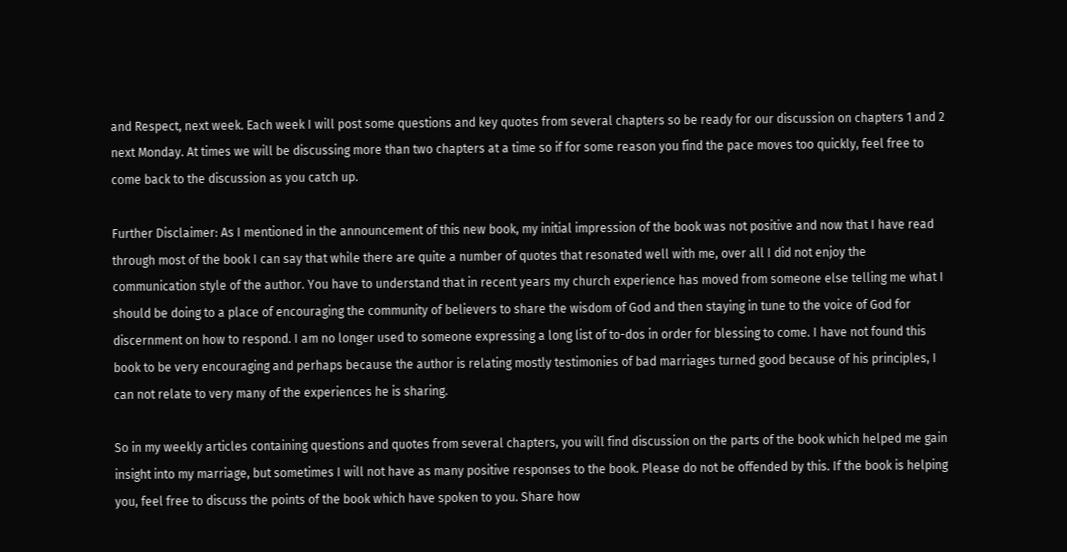and Respect, next week. Each week I will post some questions and key quotes from several chapters so be ready for our discussion on chapters 1 and 2 next Monday. At times we will be discussing more than two chapters at a time so if for some reason you find the pace moves too quickly, feel free to come back to the discussion as you catch up.

Further Disclaimer: As I mentioned in the announcement of this new book, my initial impression of the book was not positive and now that I have read through most of the book I can say that while there are quite a number of quotes that resonated well with me, over all I did not enjoy the communication style of the author. You have to understand that in recent years my church experience has moved from someone else telling me what I should be doing to a place of encouraging the community of believers to share the wisdom of God and then staying in tune to the voice of God for discernment on how to respond. I am no longer used to someone expressing a long list of to-dos in order for blessing to come. I have not found this book to be very encouraging and perhaps because the author is relating mostly testimonies of bad marriages turned good because of his principles, I can not relate to very many of the experiences he is sharing.

So in my weekly articles containing questions and quotes from several chapters, you will find discussion on the parts of the book which helped me gain insight into my marriage, but sometimes I will not have as many positive responses to the book. Please do not be offended by this. If the book is helping you, feel free to discuss the points of the book which have spoken to you. Share how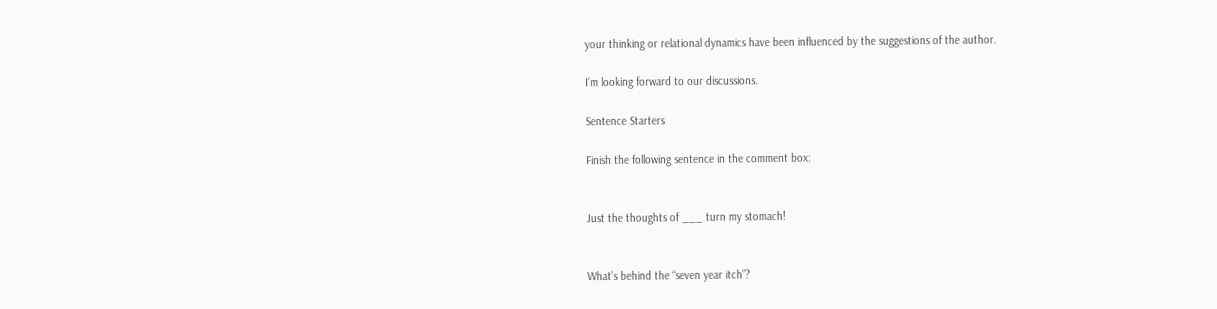your thinking or relational dynamics have been influenced by the suggestions of the author.

I’m looking forward to our discussions.

Sentence Starters

Finish the following sentence in the comment box:


Just the thoughts of ___ turn my stomach!


What’s behind the “seven year itch”?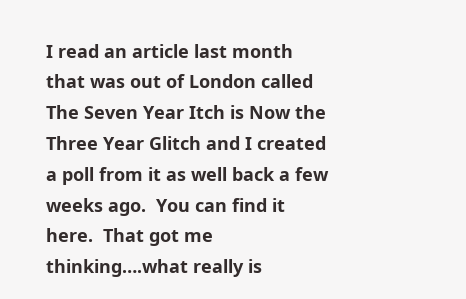I read an article last month that was out of London called The Seven Year Itch is Now the Three Year Glitch and I created a poll from it as well back a few weeks ago.  You can find it here.  That got me thinking….what really is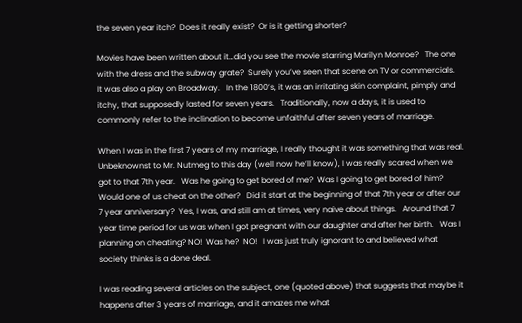the seven year itch?  Does it really exist?  Or is it getting shorter?

Movies have been written about it…did you see the movie starring Marilyn Monroe?   The one with the dress and the subway grate?  Surely you’ve seen that scene on TV or commercials.   It was also a play on Broadway.   In the 1800’s, it was an irritating skin complaint, pimply and itchy, that supposedly lasted for seven years.   Traditionally, now a days, it is used to commonly refer to the inclination to become unfaithful after seven years of marriage.

When I was in the first 7 years of my marriage, I really thought it was something that was real.  Unbeknownst to Mr. Nutmeg to this day (well now he’ll know), I was really scared when we got to that 7th year.   Was he going to get bored of me?  Was I going to get bored of him?  Would one of us cheat on the other?   Did it start at the beginning of that 7th year or after our 7 year anniversary?  Yes, I was, and still am at times, very naive about things.   Around that 7 year time period for us was when I got pregnant with our daughter and after her birth.   Was I planning on cheating? NO!  Was he?  NO!   I was just truly ignorant to and believed what society thinks is a done deal.

I was reading several articles on the subject, one (quoted above) that suggests that maybe it happens after 3 years of marriage, and it amazes me what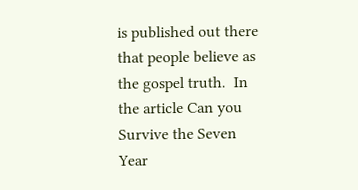is published out there that people believe as the gospel truth.  In the article Can you Survive the Seven Year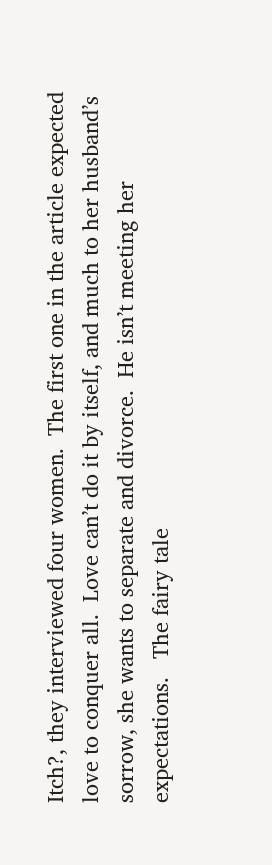Itch?, they interviewed four women.  The first one in the article expected love to conquer all.  Love can’t do it by itself, and much to her husband’s sorrow, she wants to separate and divorce.  He isn’t meeting her expectations.   The fairy tale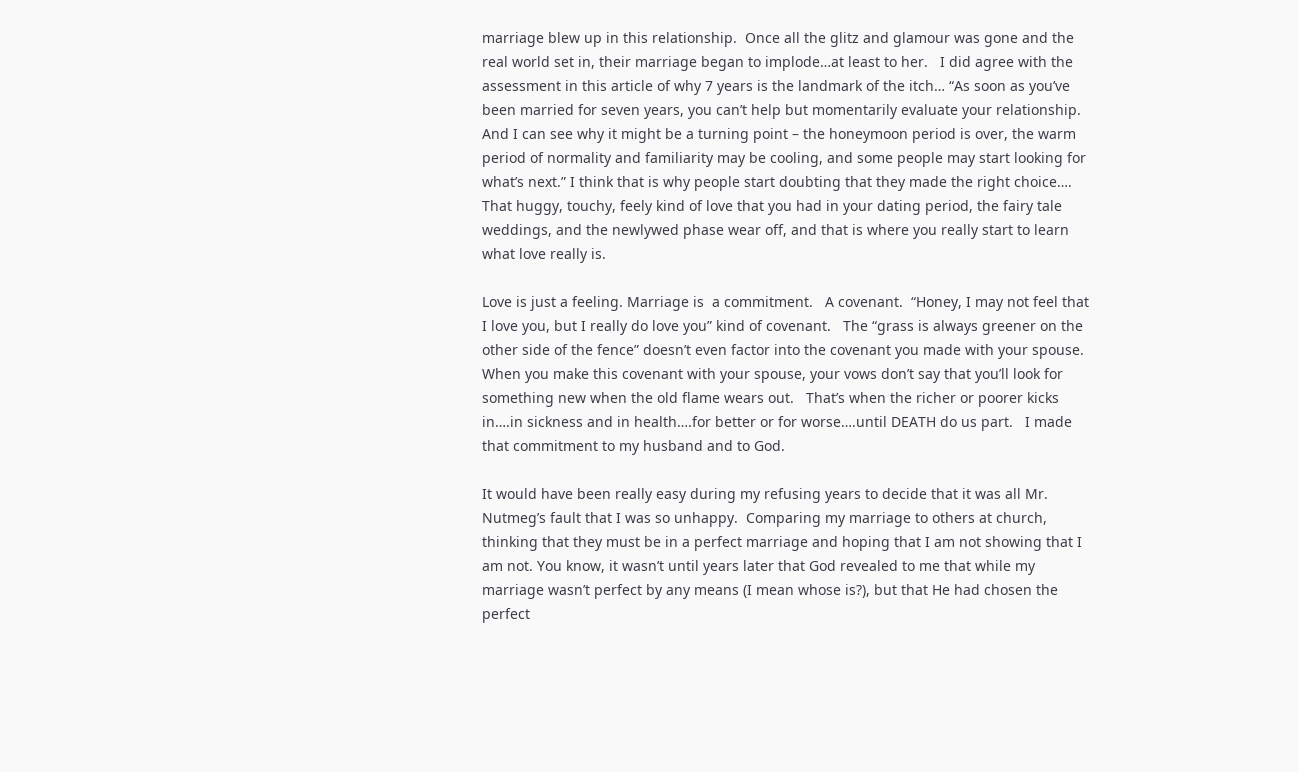marriage blew up in this relationship.  Once all the glitz and glamour was gone and the real world set in, their marriage began to implode…at least to her.   I did agree with the assessment in this article of why 7 years is the landmark of the itch… “As soon as you’ve been married for seven years, you can’t help but momentarily evaluate your relationship. And I can see why it might be a turning point – the honeymoon period is over, the warm period of normality and familiarity may be cooling, and some people may start looking for what’s next.” I think that is why people start doubting that they made the right choice…. That huggy, touchy, feely kind of love that you had in your dating period, the fairy tale weddings, and the newlywed phase wear off, and that is where you really start to learn what love really is.

Love is just a feeling. Marriage is  a commitment.   A covenant.  “Honey, I may not feel that I love you, but I really do love you” kind of covenant.   The “grass is always greener on the other side of the fence” doesn’t even factor into the covenant you made with your spouse.  When you make this covenant with your spouse, your vows don’t say that you’ll look for something new when the old flame wears out.   That’s when the richer or poorer kicks in….in sickness and in health….for better or for worse….until DEATH do us part.   I made that commitment to my husband and to God.

It would have been really easy during my refusing years to decide that it was all Mr. Nutmeg’s fault that I was so unhappy.  Comparing my marriage to others at church, thinking that they must be in a perfect marriage and hoping that I am not showing that I am not. You know, it wasn’t until years later that God revealed to me that while my marriage wasn’t perfect by any means (I mean whose is?), but that He had chosen the perfect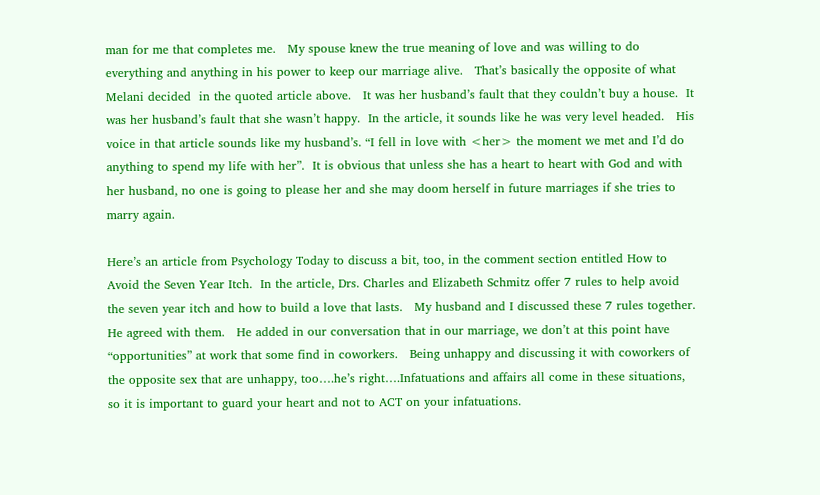man for me that completes me.   My spouse knew the true meaning of love and was willing to do everything and anything in his power to keep our marriage alive.   That’s basically the opposite of what Melani decided  in the quoted article above.   It was her husband’s fault that they couldn’t buy a house.  It was her husband’s fault that she wasn’t happy.  In the article, it sounds like he was very level headed.   His voice in that article sounds like my husband’s. “I fell in love with <her> the moment we met and I’d do anything to spend my life with her”.  It is obvious that unless she has a heart to heart with God and with her husband, no one is going to please her and she may doom herself in future marriages if she tries to marry again.

Here’s an article from Psychology Today to discuss a bit, too, in the comment section entitled How to Avoid the Seven Year Itch.  In the article, Drs. Charles and Elizabeth Schmitz offer 7 rules to help avoid the seven year itch and how to build a love that lasts.   My husband and I discussed these 7 rules together.  He agreed with them.   He added in our conversation that in our marriage, we don’t at this point have “opportunities” at work that some find in coworkers.   Being unhappy and discussing it with coworkers of the opposite sex that are unhappy, too….he’s right….Infatuations and affairs all come in these situations, so it is important to guard your heart and not to ACT on your infatuations.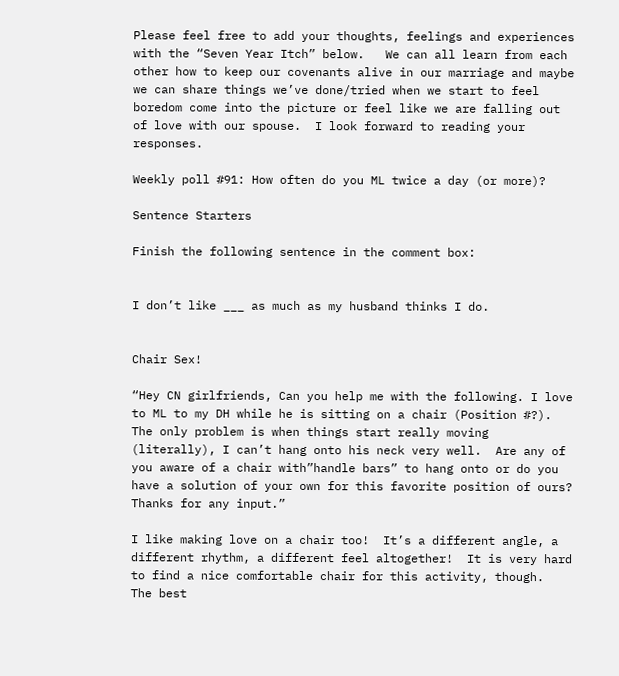Please feel free to add your thoughts, feelings and experiences with the “Seven Year Itch” below.   We can all learn from each other how to keep our covenants alive in our marriage and maybe we can share things we’ve done/tried when we start to feel boredom come into the picture or feel like we are falling out of love with our spouse.  I look forward to reading your responses.

Weekly poll #91: How often do you ML twice a day (or more)?

Sentence Starters

Finish the following sentence in the comment box:


I don’t like ___ as much as my husband thinks I do.


Chair Sex!

“Hey CN girlfriends, Can you help me with the following. I love to ML to my DH while he is sitting on a chair (Position #?).  The only problem is when things start really moving (literally), I can’t hang onto his neck very well.  Are any of you aware of a chair with”handle bars” to hang onto or do you have a solution of your own for this favorite position of ours? Thanks for any input.”

I like making love on a chair too!  It’s a different angle, a different rhythm, a different feel altogether!  It is very hard to find a nice comfortable chair for this activity, though.  The best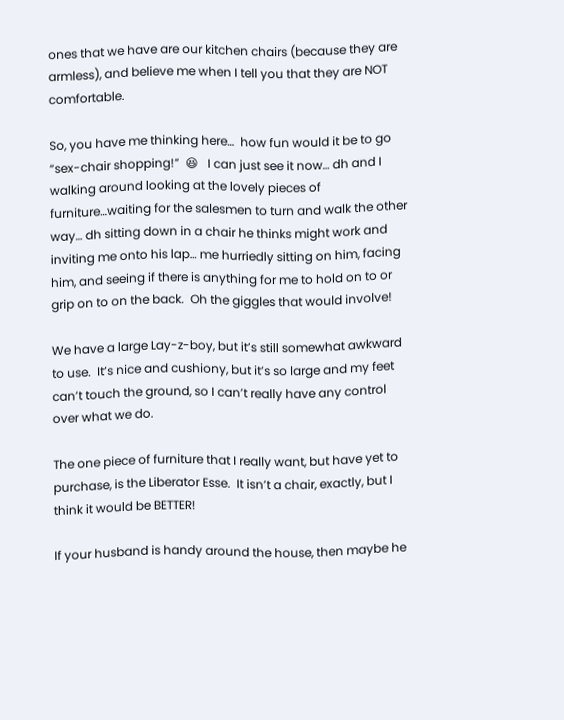ones that we have are our kitchen chairs (because they are armless), and believe me when I tell you that they are NOT comfortable.

So, you have me thinking here…  how fun would it be to go “sex-chair shopping!”  😆   I can just see it now… dh and I walking around looking at the lovely pieces of furniture…waiting for the salesmen to turn and walk the other way… dh sitting down in a chair he thinks might work and inviting me onto his lap… me hurriedly sitting on him, facing him, and seeing if there is anything for me to hold on to or grip on to on the back.  Oh the giggles that would involve!

We have a large Lay-z-boy, but it’s still somewhat awkward to use.  It’s nice and cushiony, but it’s so large and my feet can’t touch the ground, so I can’t really have any control over what we do.

The one piece of furniture that I really want, but have yet to purchase, is the Liberator Esse.  It isn’t a chair, exactly, but I think it would be BETTER!

If your husband is handy around the house, then maybe he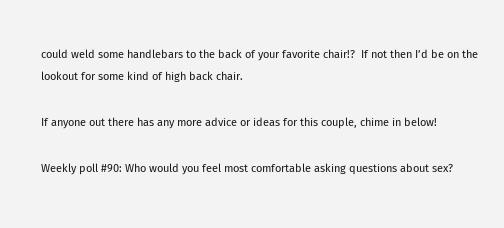could weld some handlebars to the back of your favorite chair!?  If not then I’d be on the lookout for some kind of high back chair.

If anyone out there has any more advice or ideas for this couple, chime in below!

Weekly poll #90: Who would you feel most comfortable asking questions about sex?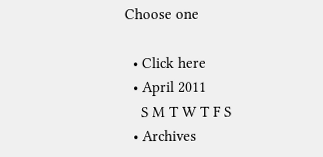Choose one

  • Click here
  • April 2011
    S M T W T F S
  • Archives